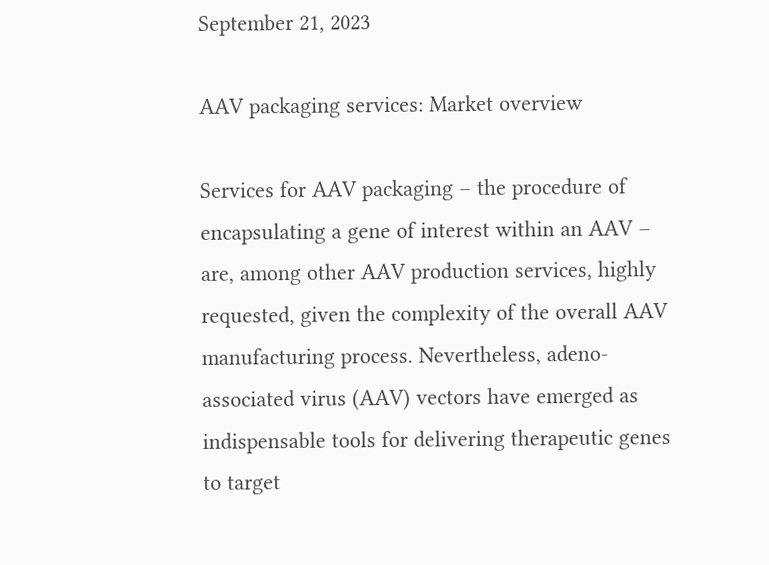September 21, 2023

AAV packaging services: Market overview

Services for AAV packaging – the procedure of encapsulating a gene of interest within an AAV – are, among other AAV production services, highly requested, given the complexity of the overall AAV manufacturing process. Nevertheless, adeno-associated virus (AAV) vectors have emerged as indispensable tools for delivering therapeutic genes to target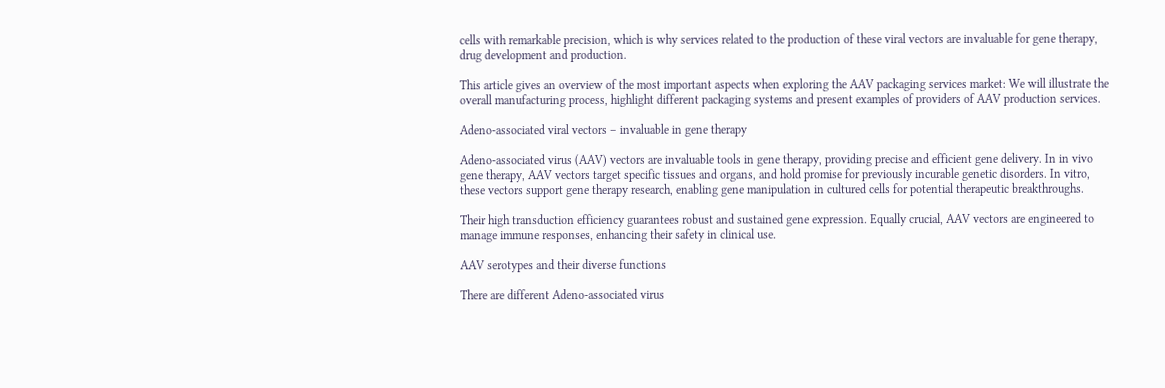cells with remarkable precision, which is why services related to the production of these viral vectors are invaluable for gene therapy, drug development and production.

This article gives an overview of the most important aspects when exploring the AAV packaging services market: We will illustrate the overall manufacturing process, highlight different packaging systems and present examples of providers of AAV production services.

Adeno-associated viral vectors – invaluable in gene therapy

Adeno-associated virus (AAV) vectors are invaluable tools in gene therapy, providing precise and efficient gene delivery. In in vivo gene therapy, AAV vectors target specific tissues and organs, and hold promise for previously incurable genetic disorders. In vitro, these vectors support gene therapy research, enabling gene manipulation in cultured cells for potential therapeutic breakthroughs.

Their high transduction efficiency guarantees robust and sustained gene expression. Equally crucial, AAV vectors are engineered to manage immune responses, enhancing their safety in clinical use.

AAV serotypes and their diverse functions

There are different Adeno-associated virus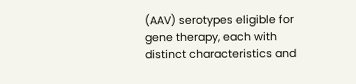(AAV) serotypes eligible for gene therapy, each with distinct characteristics and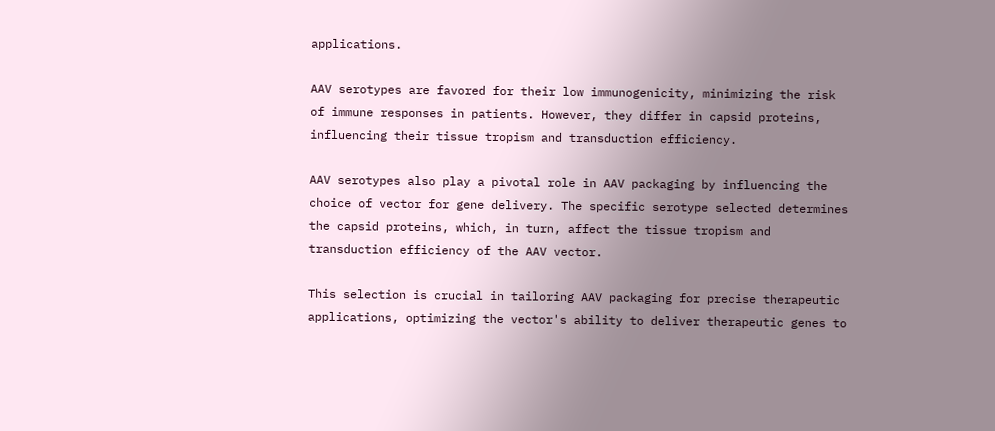applications.

AAV serotypes are favored for their low immunogenicity, minimizing the risk of immune responses in patients. However, they differ in capsid proteins, influencing their tissue tropism and transduction efficiency.

AAV serotypes also play a pivotal role in AAV packaging by influencing the choice of vector for gene delivery. The specific serotype selected determines the capsid proteins, which, in turn, affect the tissue tropism and transduction efficiency of the AAV vector.

This selection is crucial in tailoring AAV packaging for precise therapeutic applications, optimizing the vector's ability to deliver therapeutic genes to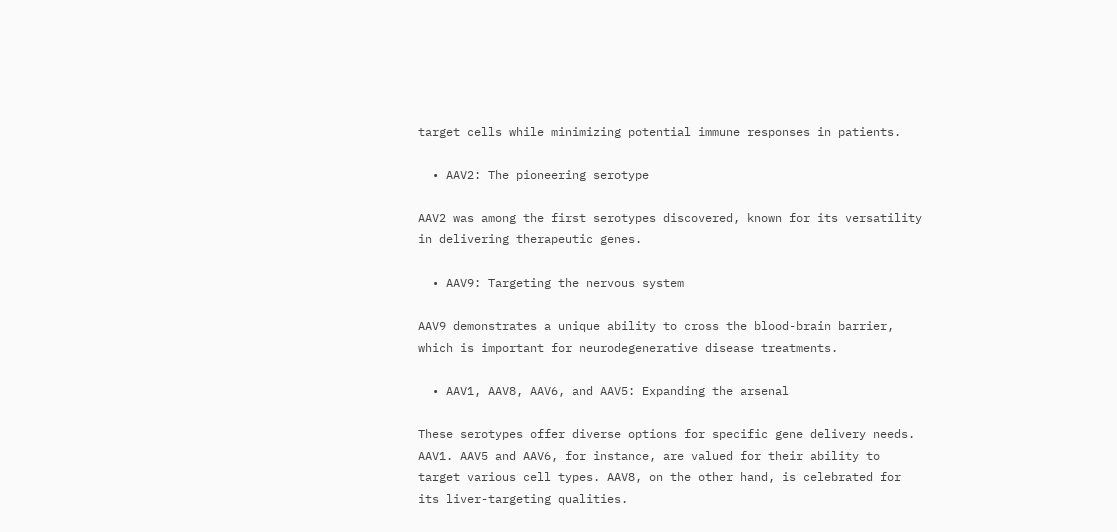target cells while minimizing potential immune responses in patients.

  • AAV2: The pioneering serotype

AAV2 was among the first serotypes discovered, known for its versatility in delivering therapeutic genes.

  • AAV9: Targeting the nervous system

AAV9 demonstrates a unique ability to cross the blood-brain barrier, which is important for neurodegenerative disease treatments.

  • AAV1, AAV8, AAV6, and AAV5: Expanding the arsenal

These serotypes offer diverse options for specific gene delivery needs. AAV1. AAV5 and AAV6, for instance, are valued for their ability to target various cell types. AAV8, on the other hand, is celebrated for its liver-targeting qualities.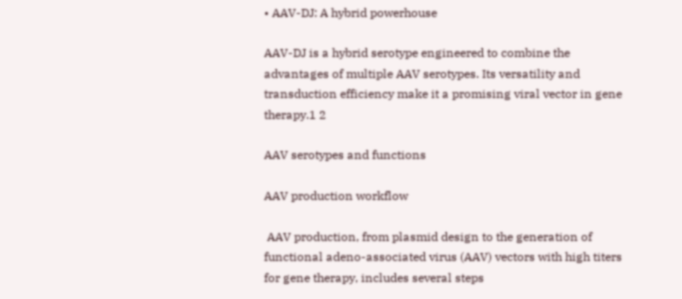• AAV-DJ: A hybrid powerhouse

AAV-DJ is a hybrid serotype engineered to combine the advantages of multiple AAV serotypes. Its versatility and transduction efficiency make it a promising viral vector in gene therapy.1 2

AAV serotypes and functions

AAV production workflow

 AAV production, from plasmid design to the generation of functional adeno-associated virus (AAV) vectors with high titers for gene therapy, includes several steps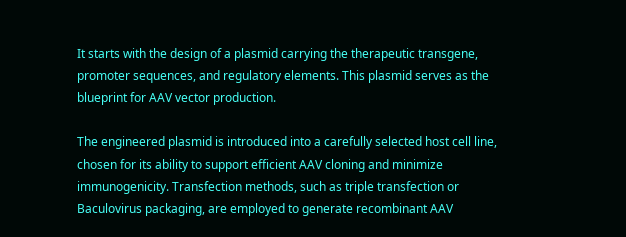It starts with the design of a plasmid carrying the therapeutic transgene, promoter sequences, and regulatory elements. This plasmid serves as the blueprint for AAV vector production.

The engineered plasmid is introduced into a carefully selected host cell line, chosen for its ability to support efficient AAV cloning and minimize immunogenicity. Transfection methods, such as triple transfection or Baculovirus packaging, are employed to generate recombinant AAV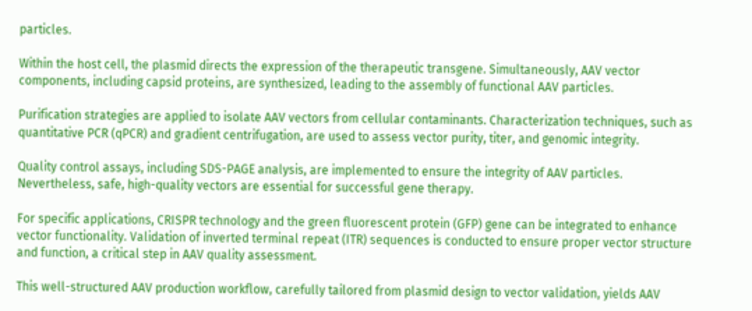particles.

Within the host cell, the plasmid directs the expression of the therapeutic transgene. Simultaneously, AAV vector components, including capsid proteins, are synthesized, leading to the assembly of functional AAV particles.

Purification strategies are applied to isolate AAV vectors from cellular contaminants. Characterization techniques, such as quantitative PCR (qPCR) and gradient centrifugation, are used to assess vector purity, titer, and genomic integrity.

Quality control assays, including SDS-PAGE analysis, are implemented to ensure the integrity of AAV particles. Nevertheless, safe, high-quality vectors are essential for successful gene therapy.

For specific applications, CRISPR technology and the green fluorescent protein (GFP) gene can be integrated to enhance vector functionality. Validation of inverted terminal repeat (ITR) sequences is conducted to ensure proper vector structure and function, a critical step in AAV quality assessment.

This well-structured AAV production workflow, carefully tailored from plasmid design to vector validation, yields AAV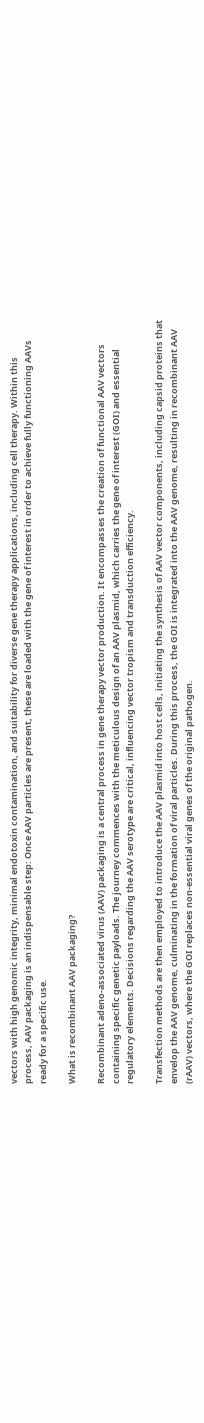vectors with high genomic integrity, minimal endotoxin contamination, and suitability for diverse gene therapy applications, including cell therapy. Within this process, AAV packaging is an indispensable step: Once AAV particles are present, these are loaded with the gene of interest in order to achieve fully functioning AAVs ready for a specific use.

What is recombinant AAV packaging?

Recombinant adeno-associated virus (AAV) packaging is a central process in gene therapy vector production. It encompasses the creation of functional AAV vectors containing specific genetic payloads. The journey commences with the meticulous design of an AAV plasmid, which carries the gene of interest (GOI) and essential regulatory elements. Decisions regarding the AAV serotype are critical, influencing vector tropism and transduction efficiency.

Transfection methods are then employed to introduce the AAV plasmid into host cells, initiating the synthesis of AAV vector components, including capsid proteins that envelop the AAV genome, culminating in the formation of viral particles. During this process, the GOI is integrated into the AAV genome, resulting in recombinant AAV (rAAV) vectors, where the GOI replaces non-essential viral genes of the original pathogen.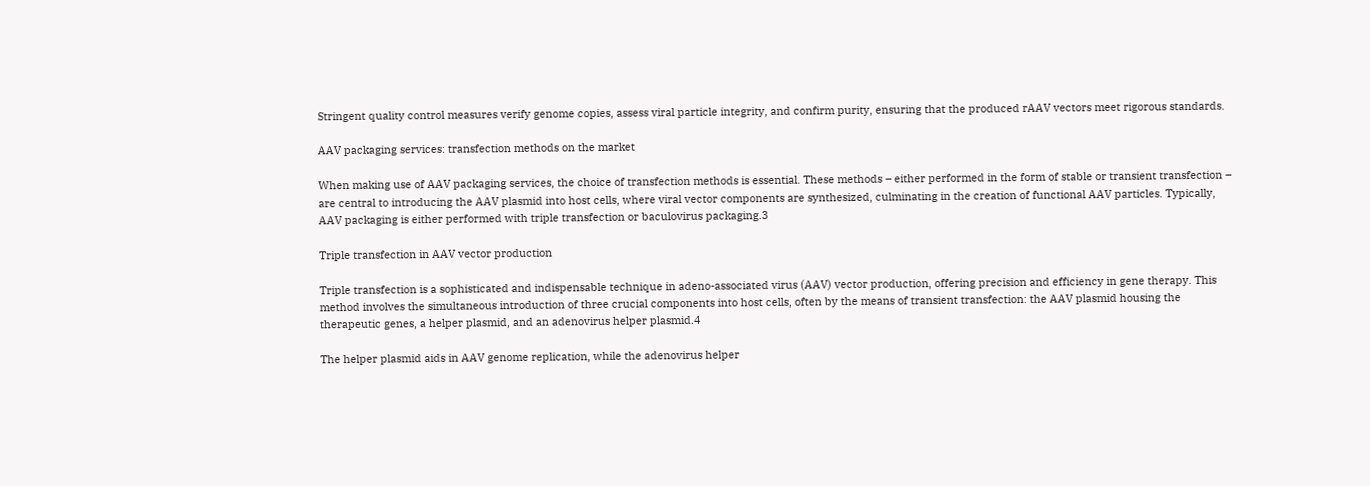Stringent quality control measures verify genome copies, assess viral particle integrity, and confirm purity, ensuring that the produced rAAV vectors meet rigorous standards.

AAV packaging services: transfection methods on the market

When making use of AAV packaging services, the choice of transfection methods is essential. These methods – either performed in the form of stable or transient transfection – are central to introducing the AAV plasmid into host cells, where viral vector components are synthesized, culminating in the creation of functional AAV particles. Typically, AAV packaging is either performed with triple transfection or baculovirus packaging.3

Triple transfection in AAV vector production

Triple transfection is a sophisticated and indispensable technique in adeno-associated virus (AAV) vector production, offering precision and efficiency in gene therapy. This method involves the simultaneous introduction of three crucial components into host cells, often by the means of transient transfection: the AAV plasmid housing the therapeutic genes, a helper plasmid, and an adenovirus helper plasmid.4

The helper plasmid aids in AAV genome replication, while the adenovirus helper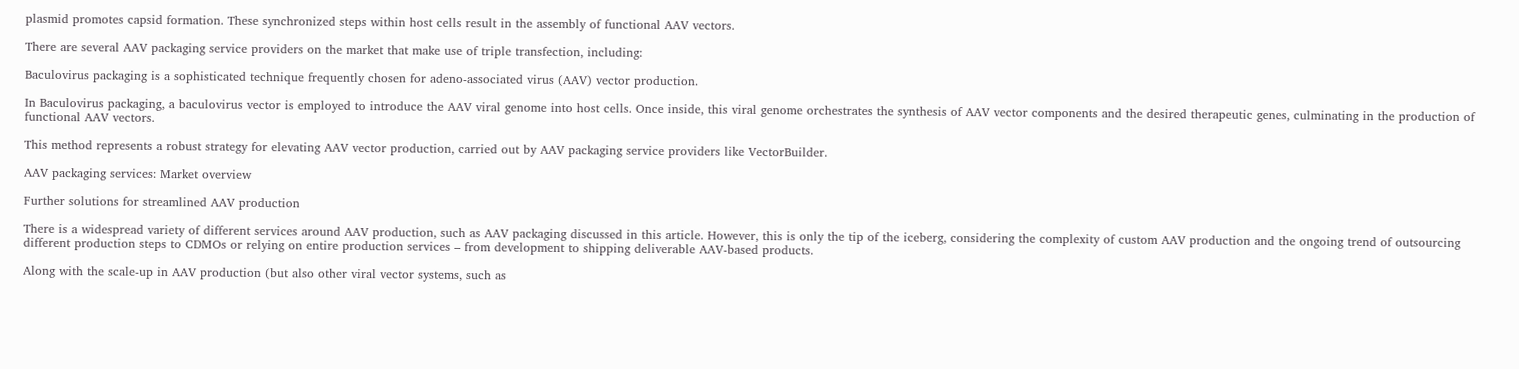plasmid promotes capsid formation. These synchronized steps within host cells result in the assembly of functional AAV vectors.

There are several AAV packaging service providers on the market that make use of triple transfection, including:

Baculovirus packaging is a sophisticated technique frequently chosen for adeno-associated virus (AAV) vector production.

In Baculovirus packaging, a baculovirus vector is employed to introduce the AAV viral genome into host cells. Once inside, this viral genome orchestrates the synthesis of AAV vector components and the desired therapeutic genes, culminating in the production of functional AAV vectors.

This method represents a robust strategy for elevating AAV vector production, carried out by AAV packaging service providers like VectorBuilder.

AAV packaging services: Market overview

Further solutions for streamlined AAV production

There is a widespread variety of different services around AAV production, such as AAV packaging discussed in this article. However, this is only the tip of the iceberg, considering the complexity of custom AAV production and the ongoing trend of outsourcing different production steps to CDMOs or relying on entire production services – from development to shipping deliverable AAV-based products.

Along with the scale-up in AAV production (but also other viral vector systems, such as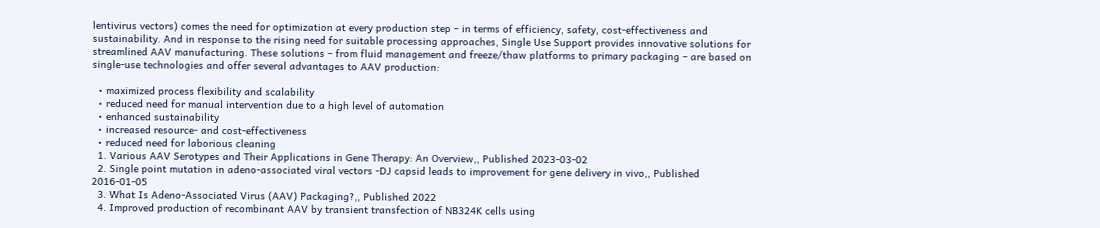lentivirus vectors) comes the need for optimization at every production step – in terms of efficiency, safety, cost-effectiveness and sustainability. And in response to the rising need for suitable processing approaches, Single Use Support provides innovative solutions for streamlined AAV manufacturing. These solutions – from fluid management and freeze/thaw platforms to primary packaging – are based on single-use technologies and offer several advantages to AAV production:

  • maximized process flexibility and scalability
  • reduced need for manual intervention due to a high level of automation
  • enhanced sustainability
  • increased resource- and cost-effectiveness
  • reduced need for laborious cleaning
  1. Various AAV Serotypes and Their Applications in Gene Therapy: An Overview,, Published 2023-03-02
  2. Single point mutation in adeno-associated viral vectors -DJ capsid leads to improvement for gene delivery in vivo,, Published 2016-01-05
  3. What Is Adeno-Associated Virus (AAV) Packaging?,, Published 2022
  4. Improved production of recombinant AAV by transient transfection of NB324K cells using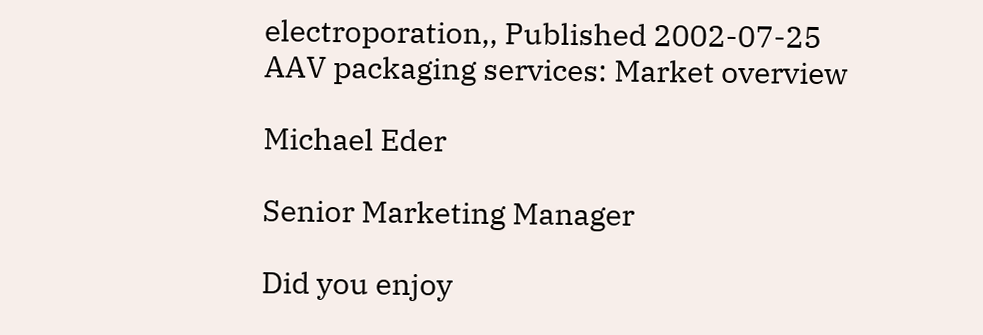electroporation,, Published 2002-07-25
AAV packaging services: Market overview

Michael Eder

Senior Marketing Manager

Did you enjoy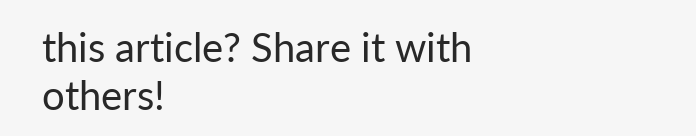this article? Share it with others!